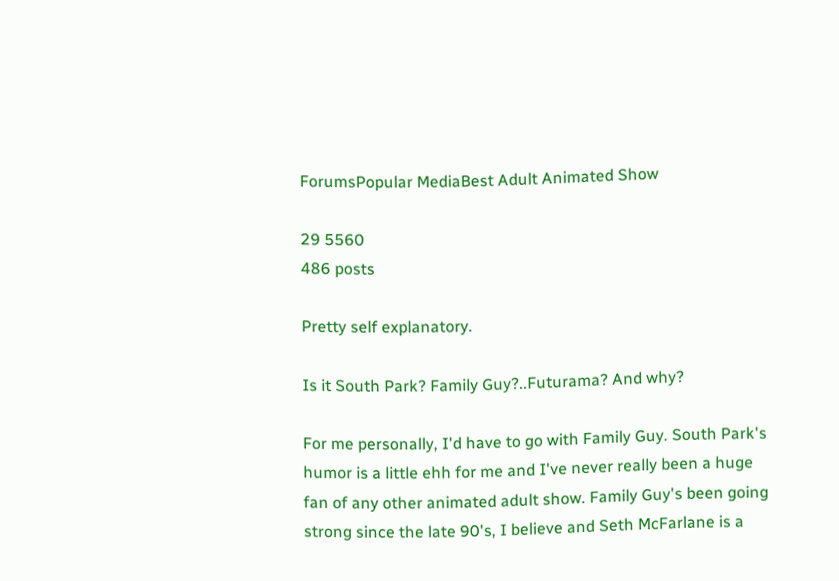ForumsPopular MediaBest Adult Animated Show

29 5560
486 posts

Pretty self explanatory.

Is it South Park? Family Guy?..Futurama? And why?

For me personally, I'd have to go with Family Guy. South Park's humor is a little ehh for me and I've never really been a huge fan of any other animated adult show. Family Guy's been going strong since the late 90's, I believe and Seth McFarlane is a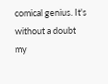comical genius. It's without a doubt my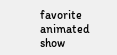favorite animated show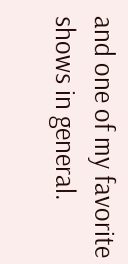and one of my favorite shows in general.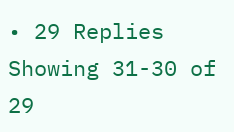• 29 Replies
Showing 31-30 of 29